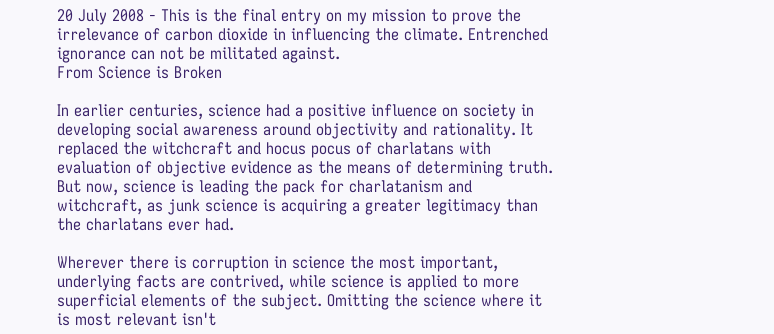20 July 2008 - This is the final entry on my mission to prove the irrelevance of carbon dioxide in influencing the climate. Entrenched ignorance can not be militated against.
From Science is Broken

In earlier centuries, science had a positive influence on society in developing social awareness around objectivity and rationality. It replaced the witchcraft and hocus pocus of charlatans with evaluation of objective evidence as the means of determining truth. But now, science is leading the pack for charlatanism and witchcraft, as junk science is acquiring a greater legitimacy than the charlatans ever had.

Wherever there is corruption in science the most important, underlying facts are contrived, while science is applied to more superficial elements of the subject. Omitting the science where it is most relevant isn't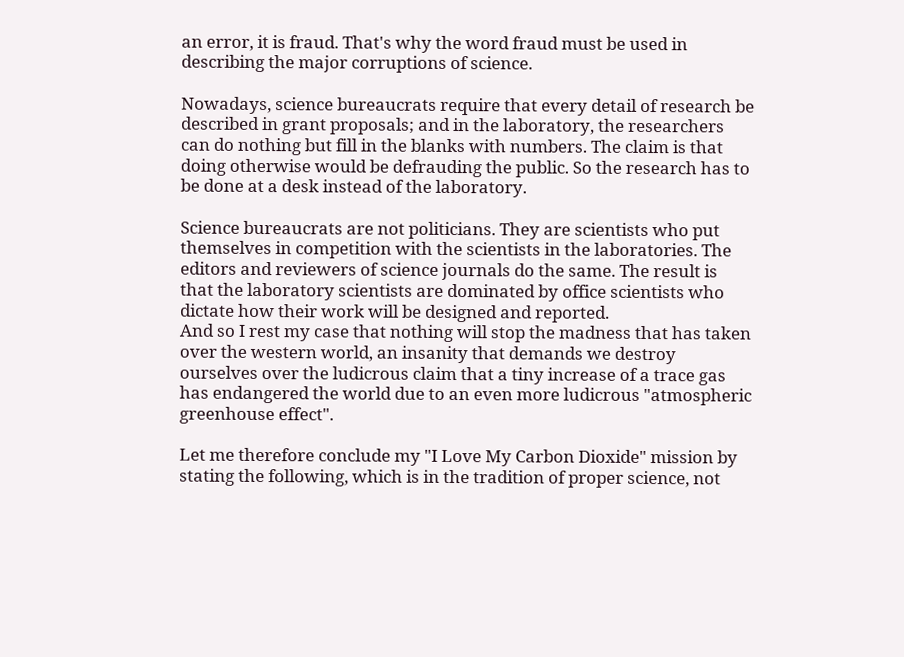an error, it is fraud. That's why the word fraud must be used in describing the major corruptions of science.

Nowadays, science bureaucrats require that every detail of research be described in grant proposals; and in the laboratory, the researchers can do nothing but fill in the blanks with numbers. The claim is that doing otherwise would be defrauding the public. So the research has to be done at a desk instead of the laboratory.

Science bureaucrats are not politicians. They are scientists who put themselves in competition with the scientists in the laboratories. The editors and reviewers of science journals do the same. The result is that the laboratory scientists are dominated by office scientists who dictate how their work will be designed and reported.
And so I rest my case that nothing will stop the madness that has taken over the western world, an insanity that demands we destroy ourselves over the ludicrous claim that a tiny increase of a trace gas has endangered the world due to an even more ludicrous "atmospheric greenhouse effect".

Let me therefore conclude my "I Love My Carbon Dioxide" mission by stating the following, which is in the tradition of proper science, not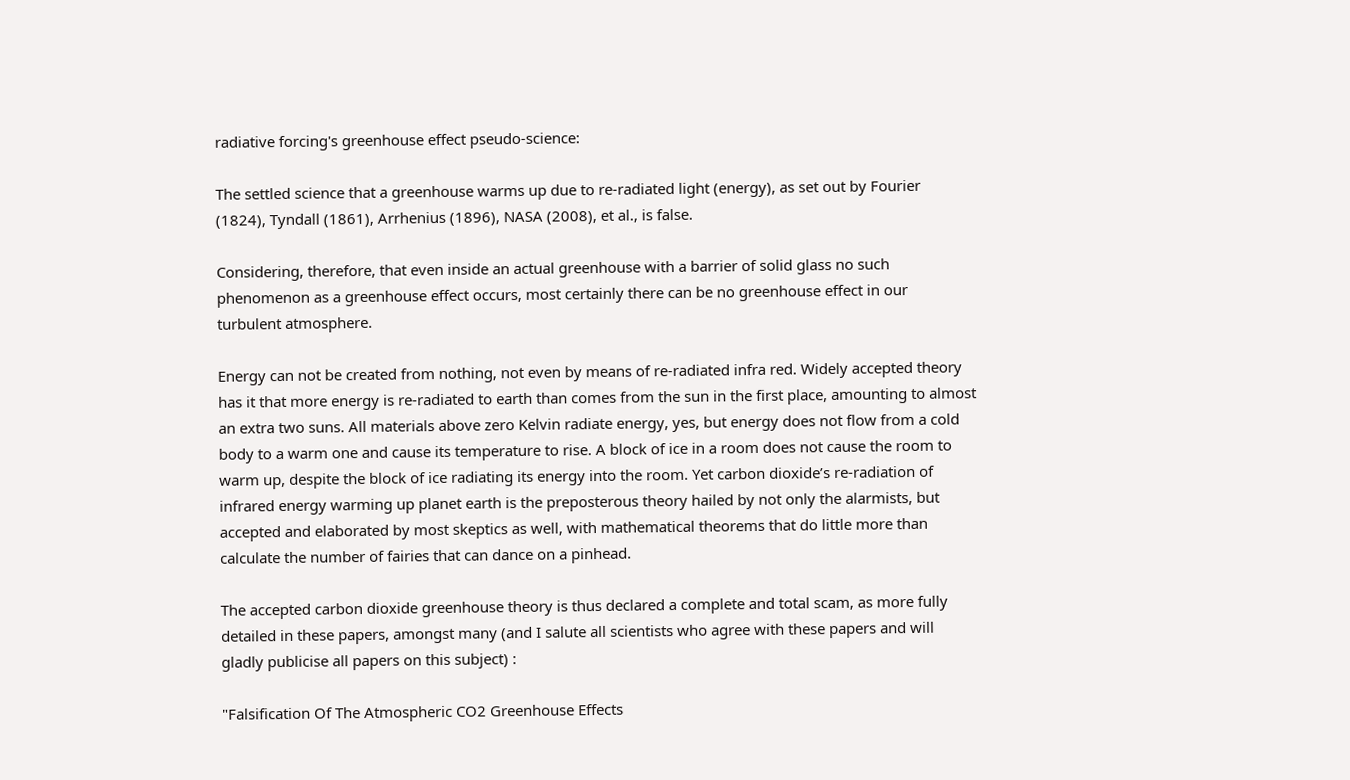radiative forcing's greenhouse effect pseudo-science:

The settled science that a greenhouse warms up due to re-radiated light (energy), as set out by Fourier (1824), Tyndall (1861), Arrhenius (1896), NASA (2008), et al., is false.

Considering, therefore, that even inside an actual greenhouse with a barrier of solid glass no such phenomenon as a greenhouse effect occurs, most certainly there can be no greenhouse effect in our turbulent atmosphere.

Energy can not be created from nothing, not even by means of re-radiated infra red. Widely accepted theory has it that more energy is re-radiated to earth than comes from the sun in the first place, amounting to almost an extra two suns. All materials above zero Kelvin radiate energy, yes, but energy does not flow from a cold body to a warm one and cause its temperature to rise. A block of ice in a room does not cause the room to warm up, despite the block of ice radiating its energy into the room. Yet carbon dioxide’s re-radiation of infrared energy warming up planet earth is the preposterous theory hailed by not only the alarmists, but accepted and elaborated by most skeptics as well, with mathematical theorems that do little more than calculate the number of fairies that can dance on a pinhead.

The accepted carbon dioxide greenhouse theory is thus declared a complete and total scam, as more fully detailed in these papers, amongst many (and I salute all scientists who agree with these papers and will gladly publicise all papers on this subject) :

"Falsification Of The Atmospheric CO2 Greenhouse Effects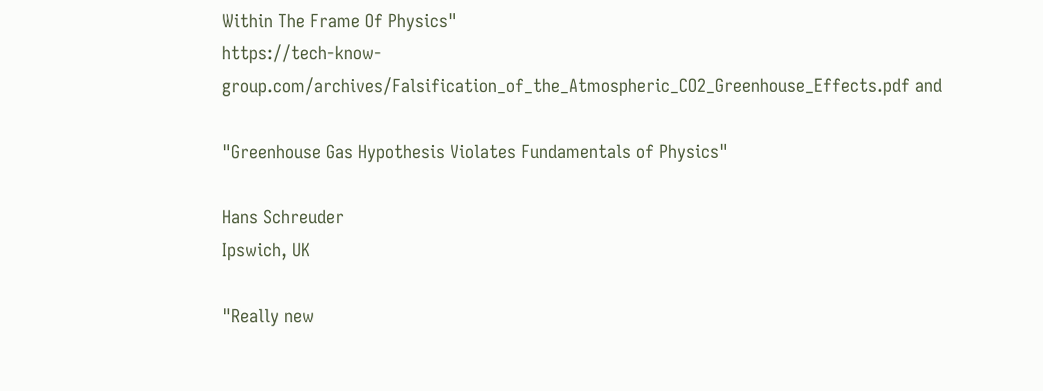Within The Frame Of Physics"
https://tech-know-group.com/archives/Falsification_of_the_Atmospheric_CO2_Greenhouse_Effects.pdf and

"Greenhouse Gas Hypothesis Violates Fundamentals of Physics"

Hans Schreuder
Ipswich, UK

"Really new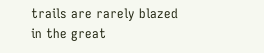trails are rarely blazed in the great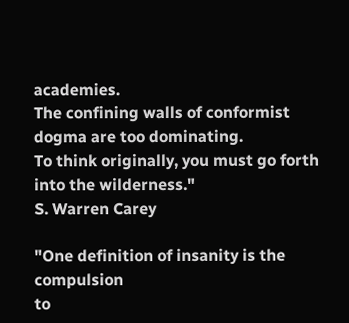academies.
The confining walls of conformist dogma are too dominating.
To think originally, you must go forth into the wilderness."
S. Warren Carey

"One definition of insanity is the compulsion
to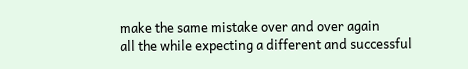make the same mistake over and over again
all the while expecting a different and successful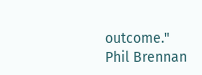outcome."
Phil Brennan